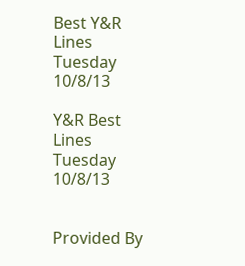Best Y&R Lines Tuesday 10/8/13

Y&R Best Lines Tuesday 10/8/13


Provided By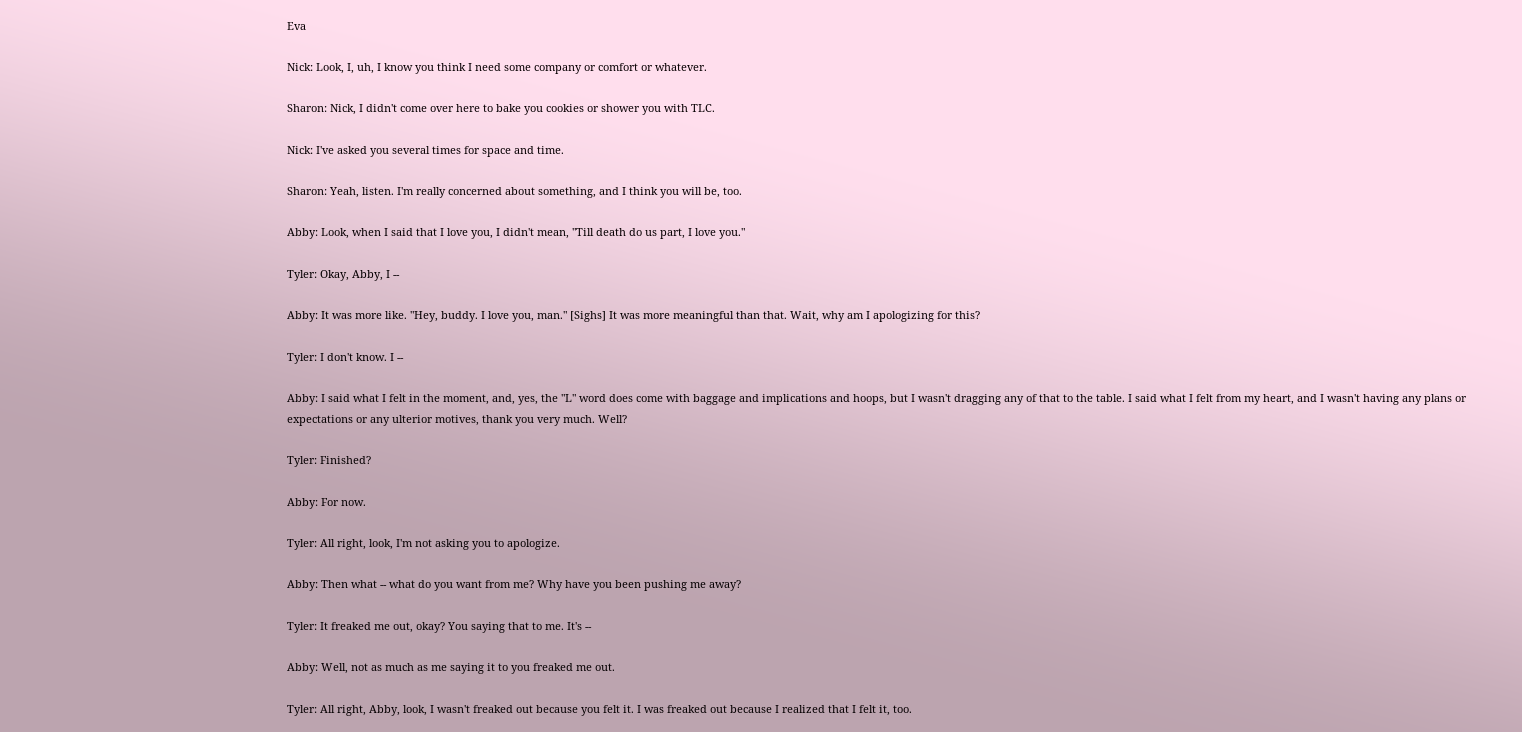Eva

Nick: Look, I, uh, I know you think I need some company or comfort or whatever.

Sharon: Nick, I didn't come over here to bake you cookies or shower you with TLC.

Nick: I've asked you several times for space and time.

Sharon: Yeah, listen. I'm really concerned about something, and I think you will be, too.

Abby: Look, when I said that I love you, I didn't mean, "Till death do us part, I love you."

Tyler: Okay, Abby, I --

Abby: It was more like. "Hey, buddy. I love you, man." [Sighs] It was more meaningful than that. Wait, why am I apologizing for this?

Tyler: I don't know. I --

Abby: I said what I felt in the moment, and, yes, the "L" word does come with baggage and implications and hoops, but I wasn't dragging any of that to the table. I said what I felt from my heart, and I wasn't having any plans or expectations or any ulterior motives, thank you very much. Well?

Tyler: Finished?

Abby: For now.

Tyler: All right, look, I'm not asking you to apologize.

Abby: Then what -- what do you want from me? Why have you been pushing me away?

Tyler: It freaked me out, okay? You saying that to me. It's --

Abby: Well, not as much as me saying it to you freaked me out.

Tyler: All right, Abby, look, I wasn't freaked out because you felt it. I was freaked out because I realized that I felt it, too.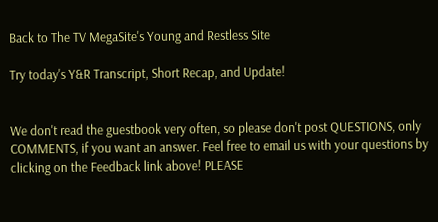Back to The TV MegaSite's Young and Restless Site

Try today's Y&R Transcript, Short Recap, and Update!


We don't read the guestbook very often, so please don't post QUESTIONS, only COMMENTS, if you want an answer. Feel free to email us with your questions by clicking on the Feedback link above! PLEASE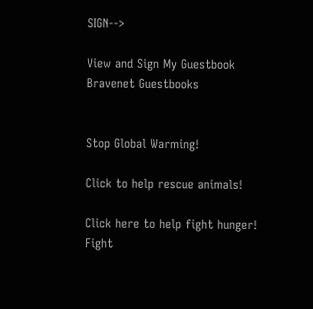SIGN-->

View and Sign My Guestbook Bravenet Guestbooks


Stop Global Warming!

Click to help rescue animals!

Click here to help fight hunger!
Fight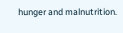hunger and malnutrition.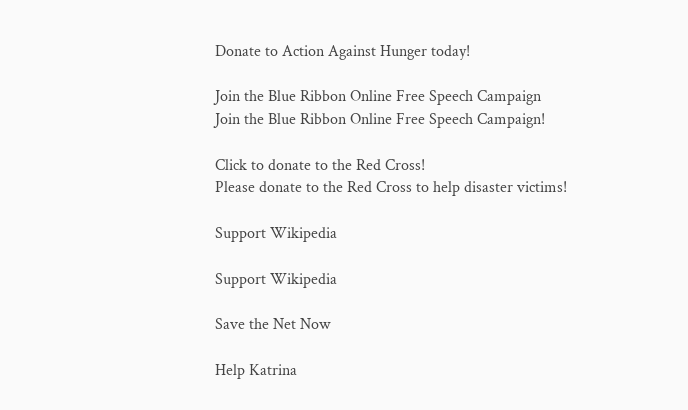Donate to Action Against Hunger today!

Join the Blue Ribbon Online Free Speech Campaign
Join the Blue Ribbon Online Free Speech Campaign!

Click to donate to the Red Cross!
Please donate to the Red Cross to help disaster victims!

Support Wikipedia

Support Wikipedia

Save the Net Now

Help Katrina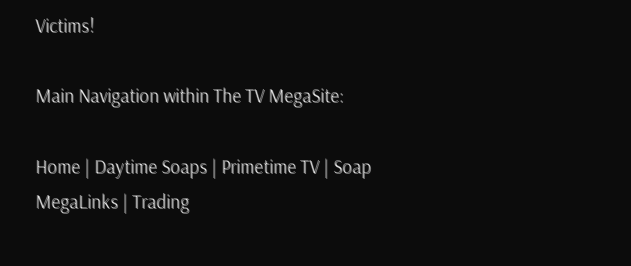Victims!

Main Navigation within The TV MegaSite:

Home | Daytime Soaps | Primetime TV | Soap MegaLinks | Trading